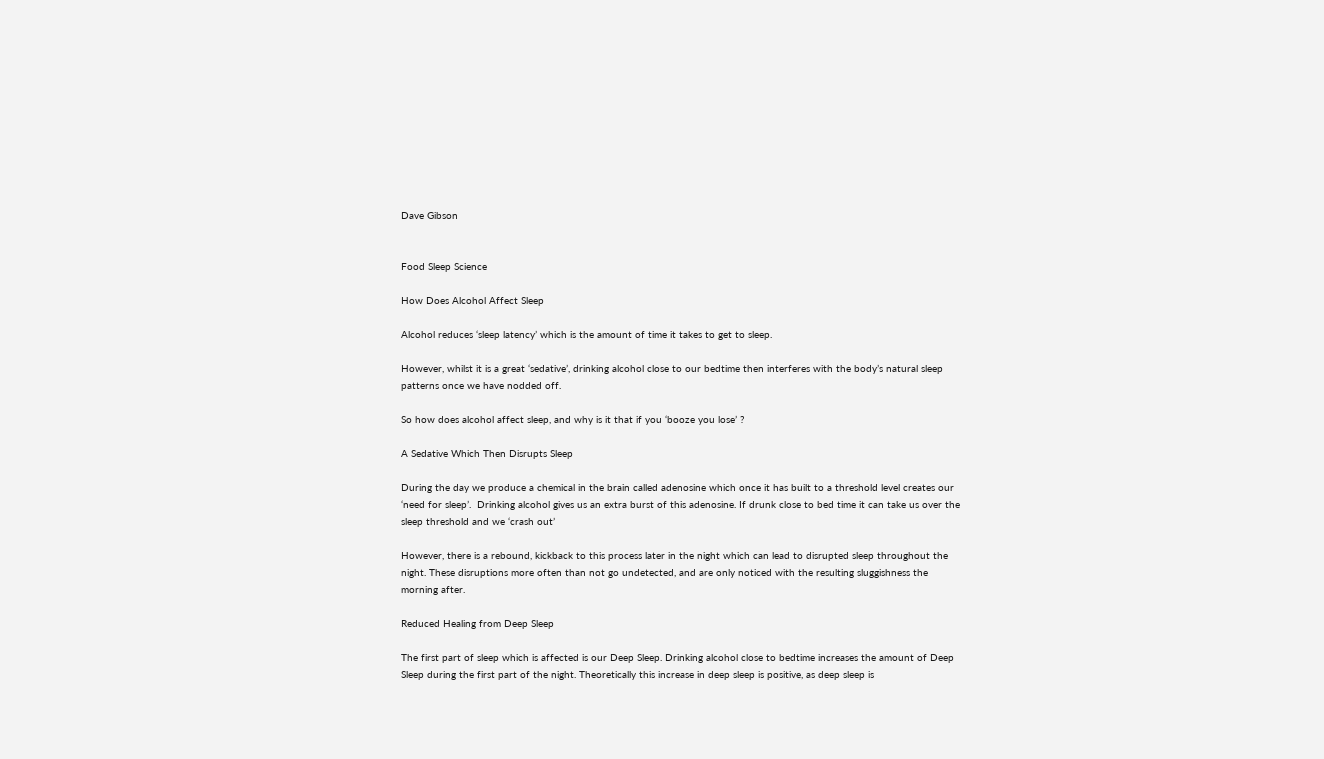Dave Gibson


Food Sleep Science

How Does Alcohol Affect Sleep

Alcohol reduces ‘sleep latency’ which is the amount of time it takes to get to sleep.

However, whilst it is a great ‘sedative’, drinking alcohol close to our bedtime then interferes with the body’s natural sleep patterns once we have nodded off.

So how does alcohol affect sleep, and why is it that if you ‘booze you lose’ ?

A Sedative Which Then Disrupts Sleep

During the day we produce a chemical in the brain called adenosine which once it has built to a threshold level creates our ‘need for sleep’.  Drinking alcohol gives us an extra burst of this adenosine. If drunk close to bed time it can take us over the sleep threshold and we ‘crash out’

However, there is a rebound, kickback to this process later in the night which can lead to disrupted sleep throughout the night. These disruptions more often than not go undetected, and are only noticed with the resulting sluggishness the morning after.

Reduced Healing from Deep Sleep

The first part of sleep which is affected is our Deep Sleep. Drinking alcohol close to bedtime increases the amount of Deep Sleep during the first part of the night. Theoretically this increase in deep sleep is positive, as deep sleep is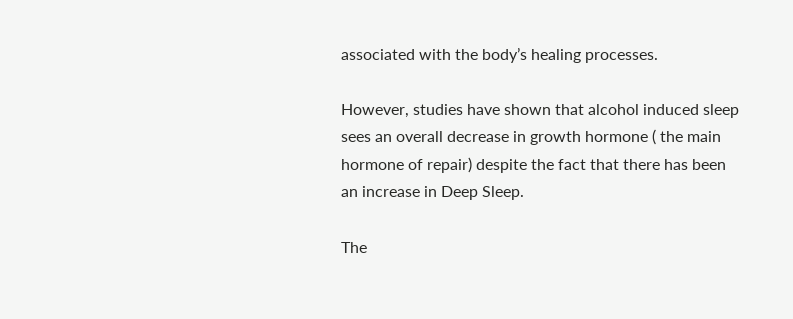associated with the body’s healing processes.

However, studies have shown that alcohol induced sleep sees an overall decrease in growth hormone ( the main hormone of repair) despite the fact that there has been an increase in Deep Sleep.

The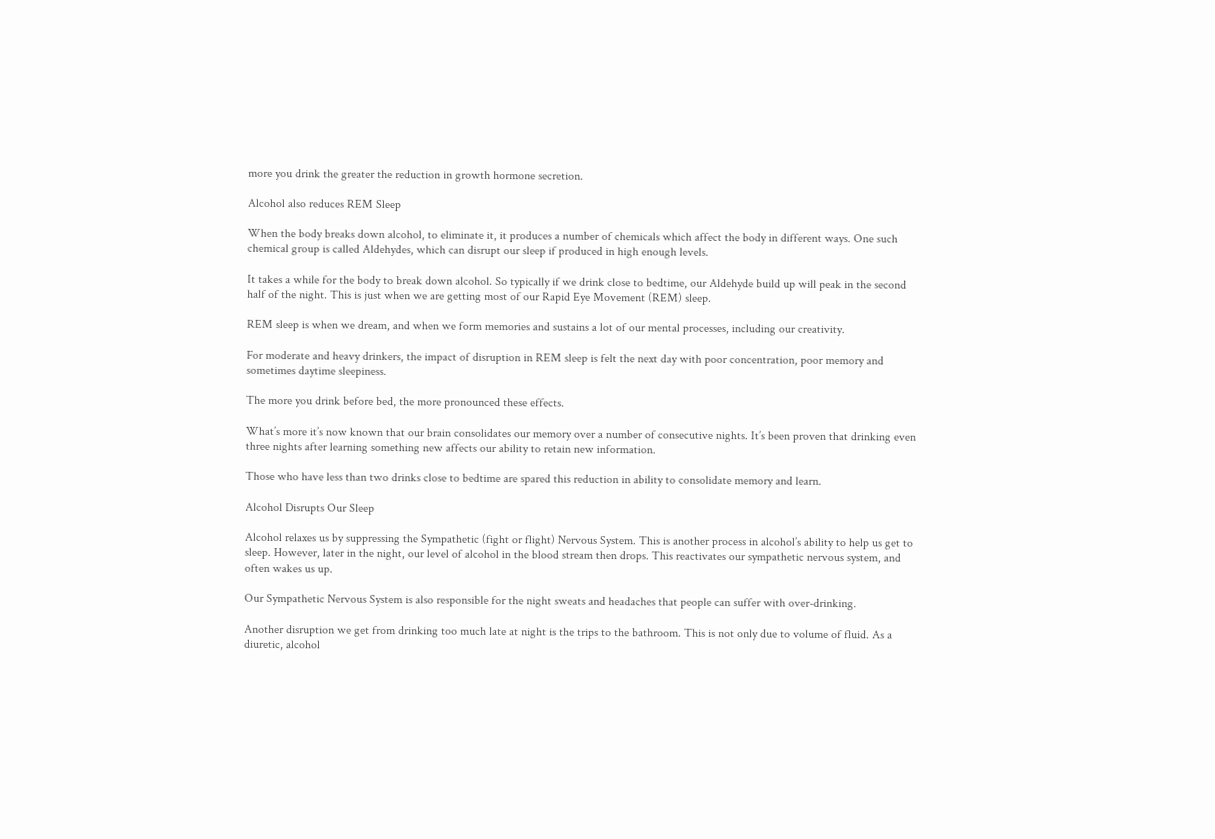more you drink the greater the reduction in growth hormone secretion.

Alcohol also reduces REM Sleep

When the body breaks down alcohol, to eliminate it, it produces a number of chemicals which affect the body in different ways. One such chemical group is called Aldehydes, which can disrupt our sleep if produced in high enough levels.

It takes a while for the body to break down alcohol. So typically if we drink close to bedtime, our Aldehyde build up will peak in the second half of the night. This is just when we are getting most of our Rapid Eye Movement (REM) sleep.

REM sleep is when we dream, and when we form memories and sustains a lot of our mental processes, including our creativity.

For moderate and heavy drinkers, the impact of disruption in REM sleep is felt the next day with poor concentration, poor memory and sometimes daytime sleepiness.

The more you drink before bed, the more pronounced these effects.

What’s more it’s now known that our brain consolidates our memory over a number of consecutive nights. It’s been proven that drinking even three nights after learning something new affects our ability to retain new information.

Those who have less than two drinks close to bedtime are spared this reduction in ability to consolidate memory and learn.

Alcohol Disrupts Our Sleep

Alcohol relaxes us by suppressing the Sympathetic (fight or flight) Nervous System. This is another process in alcohol’s ability to help us get to sleep. However, later in the night, our level of alcohol in the blood stream then drops. This reactivates our sympathetic nervous system, and often wakes us up.

Our Sympathetic Nervous System is also responsible for the night sweats and headaches that people can suffer with over-drinking.

Another disruption we get from drinking too much late at night is the trips to the bathroom. This is not only due to volume of fluid. As a diuretic, alcohol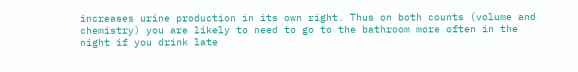increases urine production in its own right. Thus on both counts (volume and chemistry) you are likely to need to go to the bathroom more often in the night if you drink late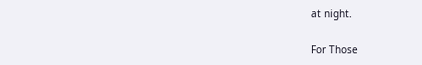at night.

For Those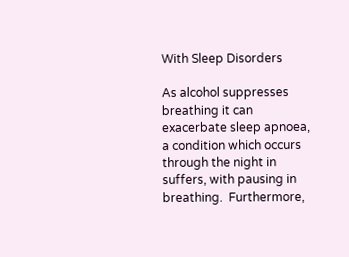With Sleep Disorders

As alcohol suppresses breathing it can exacerbate sleep apnoea, a condition which occurs through the night in suffers, with pausing in breathing.  Furthermore,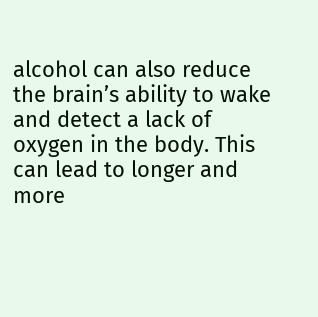alcohol can also reduce the brain’s ability to wake and detect a lack of oxygen in the body. This can lead to longer and more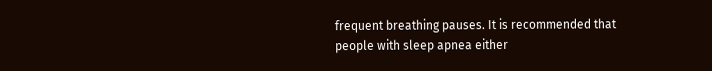frequent breathing pauses. It is recommended that people with sleep apnea either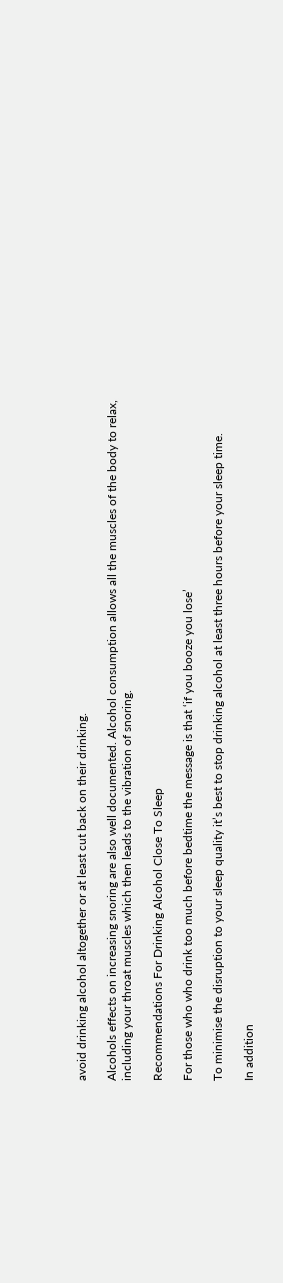avoid drinking alcohol altogether or at least cut back on their drinking.

Alcohols effects on increasing snoring are also well documented. Alcohol consumption allows all the muscles of the body to relax, including your throat muscles which then leads to the vibration of snoring.

Recommendations For Drinking Alcohol Close To Sleep

For those who who drink too much before bedtime the message is that ‘if you booze you lose’

To minimise the disruption to your sleep quality it’s best to stop drinking alcohol at least three hours before your sleep time.

In addition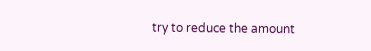try to reduce the amount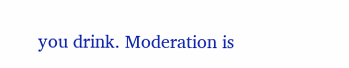you drink. Moderation is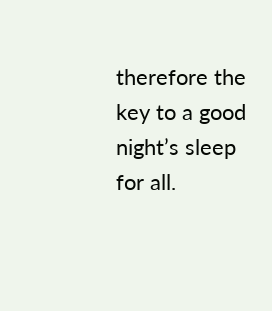therefore the key to a good night’s sleep for all.